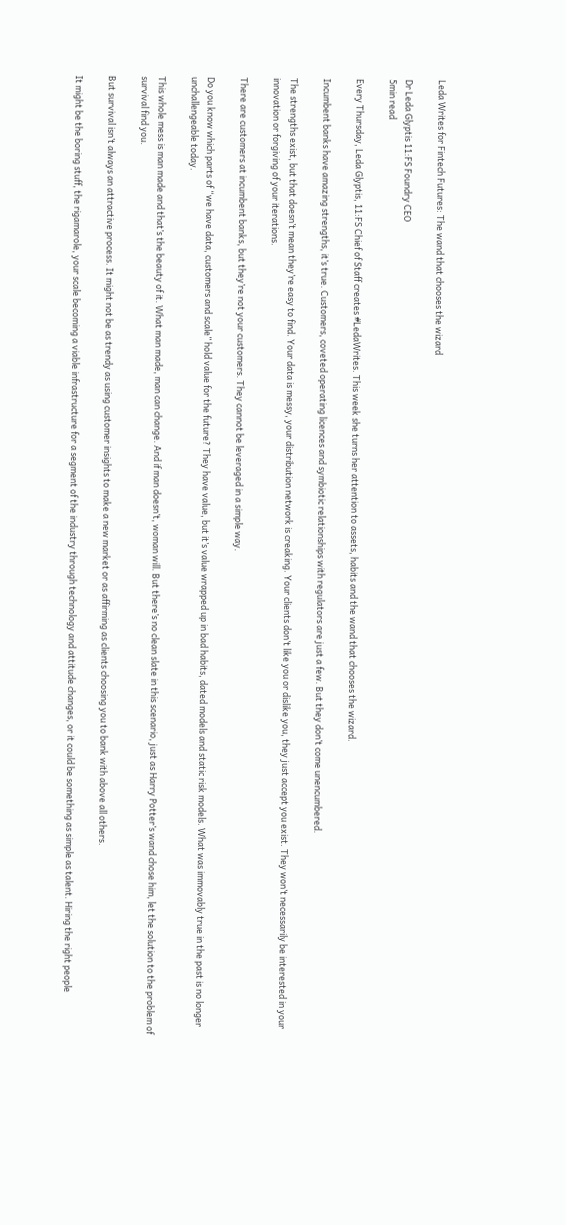Leda Writes for Fintech Futures: The wand that chooses the wizard

Dr Leda Glyptis 11:FS Foundry CEO
5min read

Every Thursday, Leda Glyptis, 11:FS Chief of Staff creates #LedaWrites. This week she turns her attention to assets, habits and the wand that chooses the wizard.

Incumbent banks have amazing strengths, it’s true. Customers, coveted operating licences and symbiotic relationships with regulators are just a few. But they don’t come unencumbered.

The strengths exist, but that doesn’t mean they’re easy to find. Your data is messy, your distribution network is creaking. Your clients don’t like you or dislike you, they just accept you exist. They won’t necessarily be interested in your innovation or forgiving of your iterations.

There are customers at incumbent banks, but they’re not your customers. They cannot be leveraged in a simple way.

Do you know which parts of “we have data, customers and scale” hold value for the future? They have value, but it’s value wrapped up in bad habits, dated models and static risk models. What was immovably true in the past is no longer unchallengeable today.

This whole mess is man made and that’s the beauty of it. What man made, man can change. And if man doesn’t, woman will. But there’s no clean slate in this scenario, just as Harry Potter’s wand chose him, let the solution to the problem of survival find you.

But survival isn’t always an attractive process. It might not be as trendy as using customer insights to make a new market or as affirming as clients choosing you to bank with above all others.

It might be the boring stuff, the rigamarole, your scale becoming a viable infrastructure for a segment of the industry through technology and attitude changes, or it could be something as simple as talent. Hiring the right people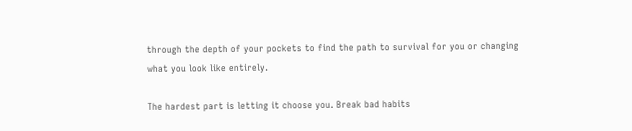through the depth of your pockets to find the path to survival for you or changing what you look like entirely.

The hardest part is letting it choose you. Break bad habits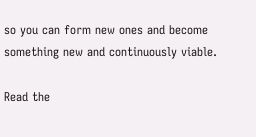so you can form new ones and become something new and continuously viable.

Read the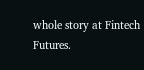whole story at Fintech Futures.